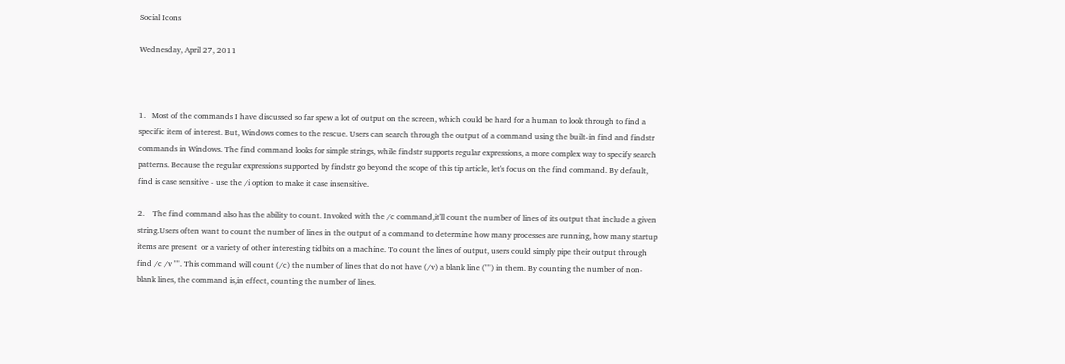Social Icons

Wednesday, April 27, 2011



1.   Most of the commands I have discussed so far spew a lot of output on the screen, which could be hard for a human to look through to find a specific item of interest. But, Windows comes to the rescue. Users can search through the output of a command using the built-in find and findstr commands in Windows. The find command looks for simple strings, while findstr supports regular expressions, a more complex way to specify search patterns. Because the regular expressions supported by findstr go beyond the scope of this tip article, let's focus on the find command. By default, find is case sensitive - use the /i option to make it case insensitive.

2.    The find command also has the ability to count. Invoked with the /c command,it'll count the number of lines of its output that include a given string.Users often want to count the number of lines in the output of a command to determine how many processes are running, how many startup items are present  or a variety of other interesting tidbits on a machine. To count the lines of output, users could simply pipe their output through find /c /v "". This command will count (/c) the number of lines that do not have (/v) a blank line ("") in them. By counting the number of non-blank lines, the command is,in effect, counting the number of lines.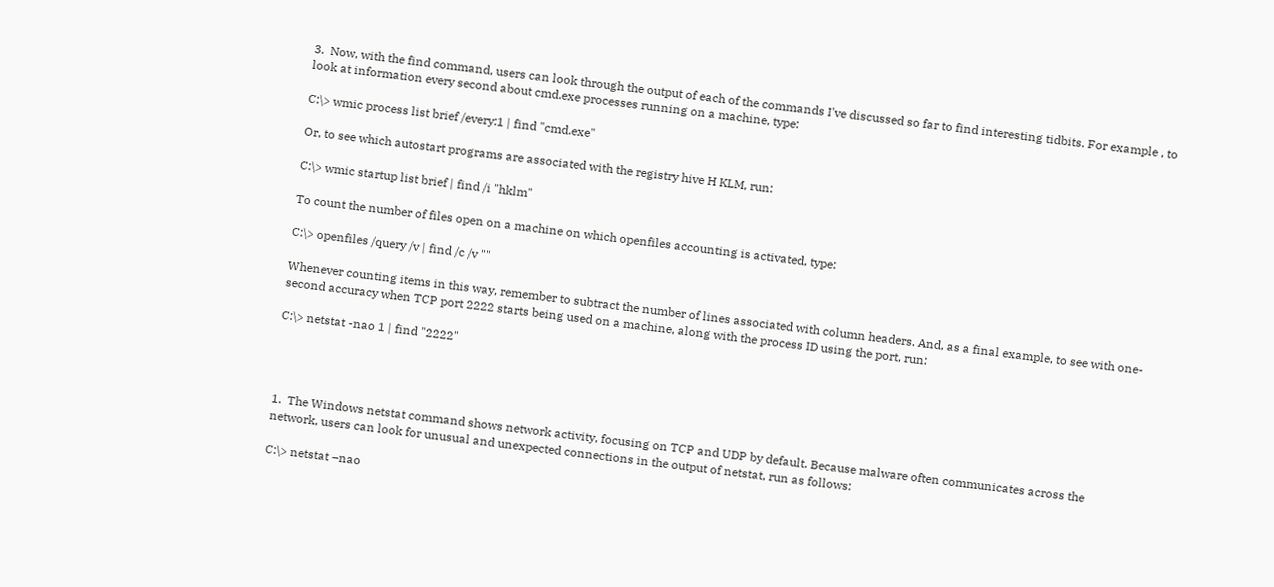3.  Now, with the find command, users can look through the output of each of the commands I've discussed so far to find interesting tidbits. For example , to look at information every second about cmd.exe processes running on a machine, type:

C:\> wmic process list brief /every:1 | find "cmd.exe"

Or, to see which autostart programs are associated with the registry hive H KLM, run:

C:\> wmic startup list brief | find /i "hklm"

To count the number of files open on a machine on which openfiles accounting is activated, type:

C:\> openfiles /query /v | find /c /v ""

Whenever counting items in this way, remember to subtract the number of lines associated with column headers. And, as a final example, to see with one-second accuracy when TCP port 2222 starts being used on a machine, along with the process ID using the port, run:

C:\> netstat -nao 1 | find "2222"




1.  The Windows netstat command shows network activity, focusing on TCP and UDP by default. Because malware often communicates across the network, users can look for unusual and unexpected connections in the output of netstat, run as follows:

C:\> netstat –nao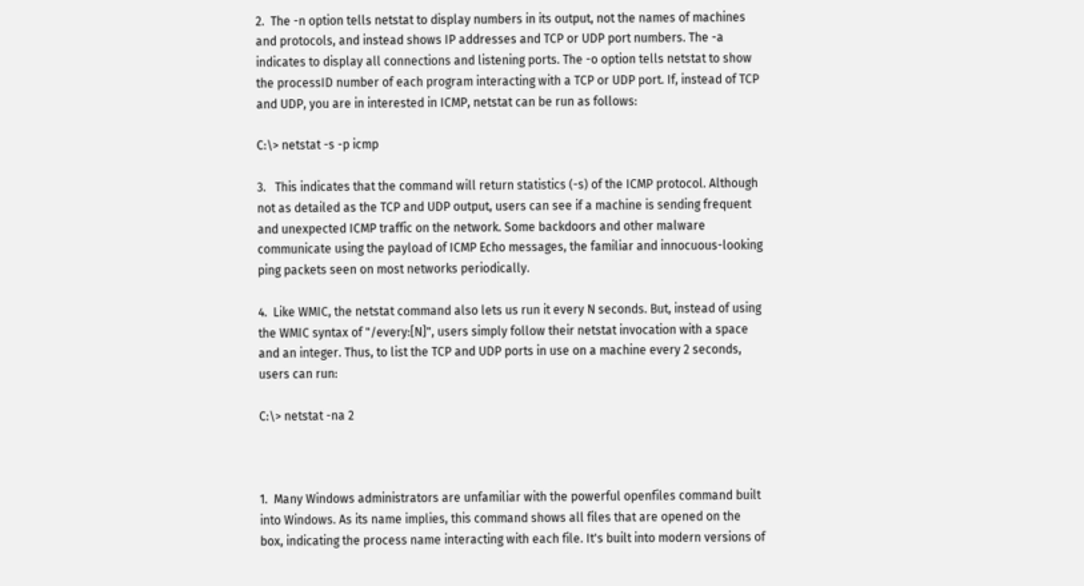2.  The -n option tells netstat to display numbers in its output, not the names of machines and protocols, and instead shows IP addresses and TCP or UDP port numbers. The -a indicates to display all connections and listening ports. The -o option tells netstat to show the processID number of each program interacting with a TCP or UDP port. If, instead of TCP and UDP, you are in interested in ICMP, netstat can be run as follows:

C:\> netstat -s -p icmp

3.   This indicates that the command will return statistics (-s) of the ICMP protocol. Although not as detailed as the TCP and UDP output, users can see if a machine is sending frequent and unexpected ICMP traffic on the network. Some backdoors and other malware communicate using the payload of ICMP Echo messages, the familiar and innocuous-looking ping packets seen on most networks periodically.

4.  Like WMIC, the netstat command also lets us run it every N seconds. But, instead of using the WMIC syntax of "/every:[N]", users simply follow their netstat invocation with a space and an integer. Thus, to list the TCP and UDP ports in use on a machine every 2 seconds, users can run:

C:\> netstat -na 2



1.  Many Windows administrators are unfamiliar with the powerful openfiles command built into Windows. As its name implies, this command shows all files that are opened on the box, indicating the process name interacting with each file. It's built into modern versions of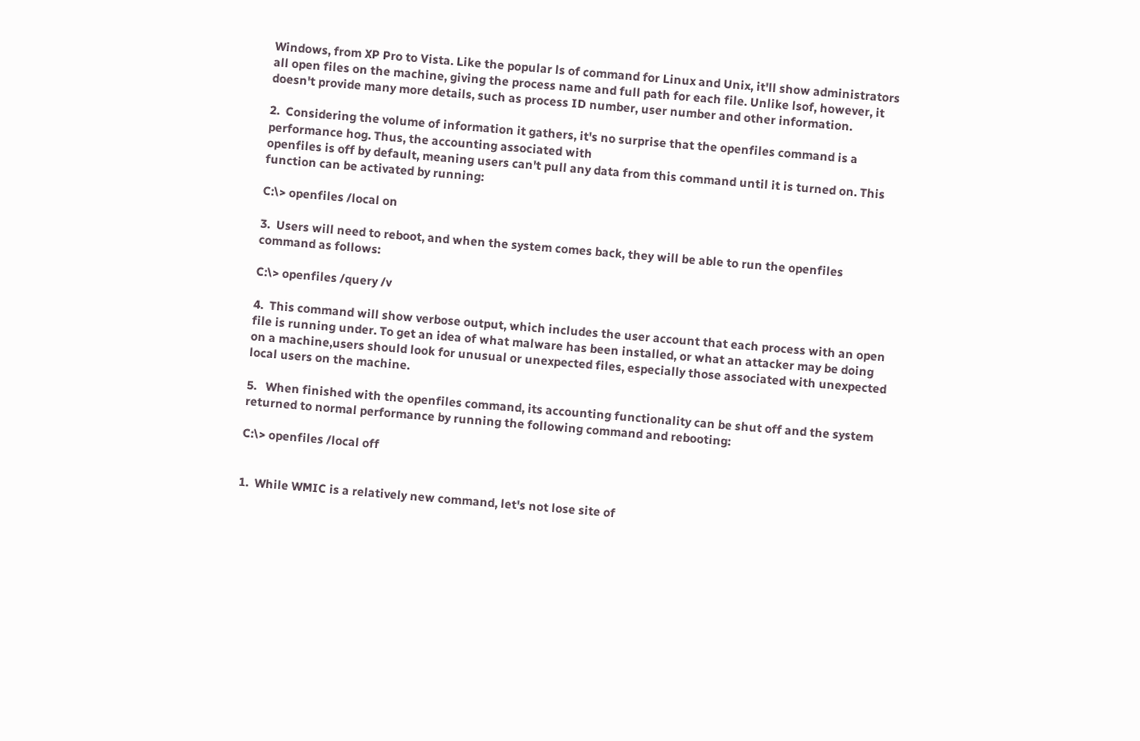Windows, from XP Pro to Vista. Like the popular ls of command for Linux and Unix, it'll show administrators all open files on the machine, giving the process name and full path for each file. Unlike lsof, however, it doesn't provide many more details, such as process ID number, user number and other information.

2.  Considering the volume of information it gathers, it's no surprise that the openfiles command is a performance hog. Thus, the accounting associated with
openfiles is off by default, meaning users can't pull any data from this command until it is turned on. This function can be activated by running:

C:\> openfiles /local on

3.  Users will need to reboot, and when the system comes back, they will be able to run the openfiles command as follows:

C:\> openfiles /query /v

4.  This command will show verbose output, which includes the user account that each process with an open file is running under. To get an idea of what malware has been installed, or what an attacker may be doing on a machine,users should look for unusual or unexpected files, especially those associated with unexpected local users on the machine.

5.   When finished with the openfiles command, its accounting functionality can be shut off and the system returned to normal performance by running the following command and rebooting:

C:\> openfiles /local off


1.  While WMIC is a relatively new command, let's not lose site of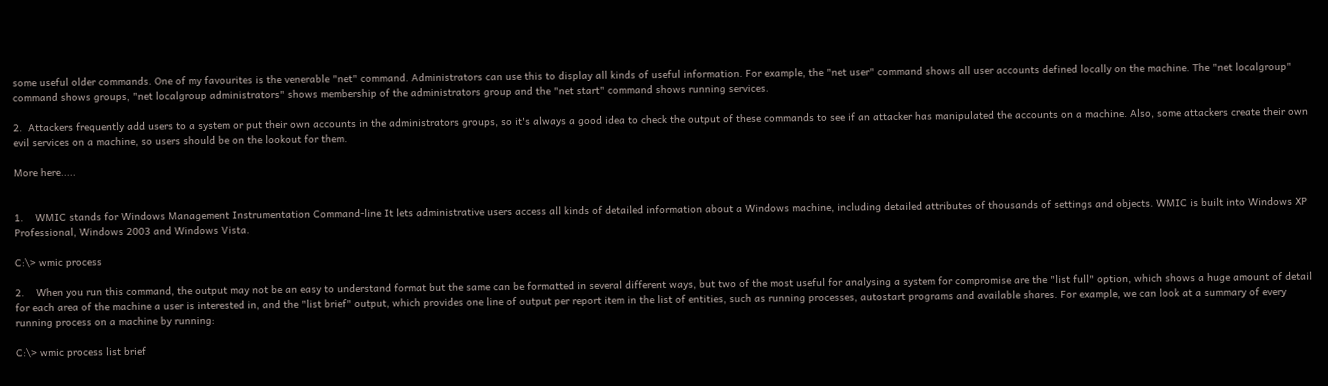some useful older commands. One of my favourites is the venerable "net" command. Administrators can use this to display all kinds of useful information. For example, the "net user" command shows all user accounts defined locally on the machine. The "net localgroup" command shows groups, "net localgroup administrators" shows membership of the administrators group and the "net start" command shows running services.

2.  Attackers frequently add users to a system or put their own accounts in the administrators groups, so it's always a good idea to check the output of these commands to see if an attacker has manipulated the accounts on a machine. Also, some attackers create their own evil services on a machine, so users should be on the lookout for them.

More here.....


1.    WMIC stands for Windows Management Instrumentation Command-line It lets administrative users access all kinds of detailed information about a Windows machine, including detailed attributes of thousands of settings and objects. WMIC is built into Windows XP Professional, Windows 2003 and Windows Vista.

C:\> wmic process

2.    When you run this command, the output may not be an easy to understand format but the same can be formatted in several different ways, but two of the most useful for analysing a system for compromise are the "list full" option, which shows a huge amount of detail for each area of the machine a user is interested in, and the "list brief" output, which provides one line of output per report item in the list of entities, such as running processes, autostart programs and available shares. For example, we can look at a summary of every running process on a machine by running:

C:\> wmic process list brief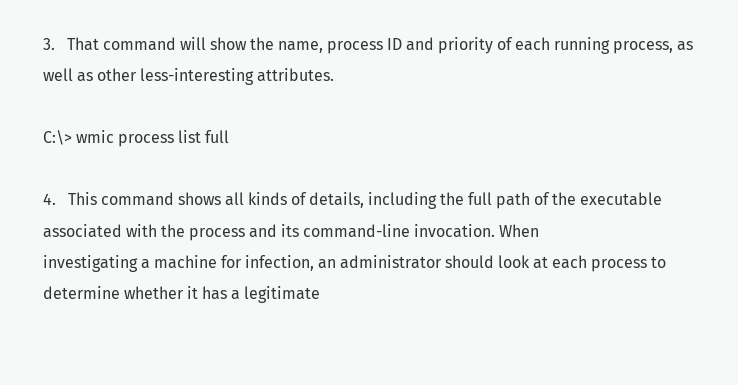3.   That command will show the name, process ID and priority of each running process, as well as other less-interesting attributes.

C:\> wmic process list full

4.   This command shows all kinds of details, including the full path of the executable associated with the process and its command-line invocation. When
investigating a machine for infection, an administrator should look at each process to determine whether it has a legitimate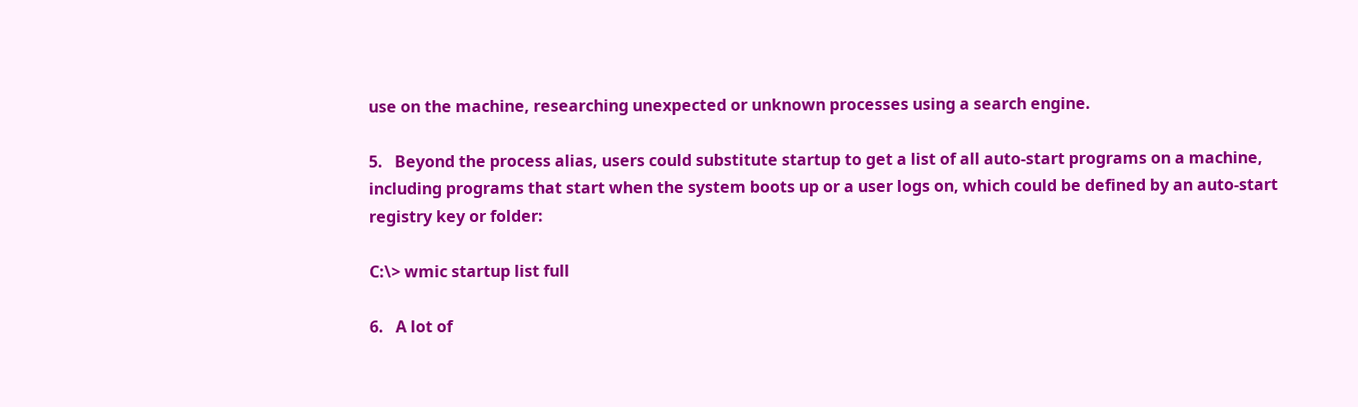use on the machine, researching unexpected or unknown processes using a search engine.

5.   Beyond the process alias, users could substitute startup to get a list of all auto-start programs on a machine, including programs that start when the system boots up or a user logs on, which could be defined by an auto-start registry key or folder:

C:\> wmic startup list full

6.   A lot of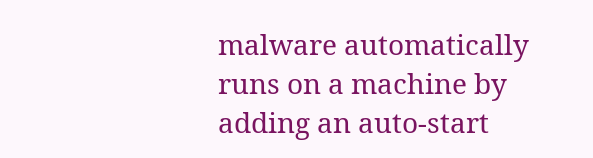malware automatically runs on a machine by adding an auto-start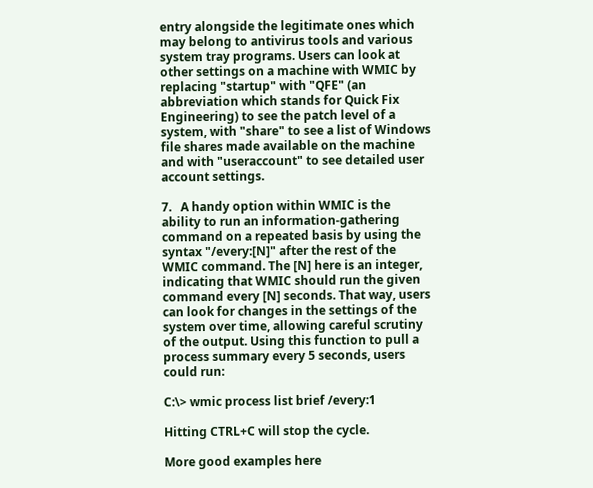entry alongside the legitimate ones which may belong to antivirus tools and various system tray programs. Users can look at other settings on a machine with WMIC by replacing "startup" with "QFE" (an abbreviation which stands for Quick Fix Engineering) to see the patch level of a system, with "share" to see a list of Windows file shares made available on the machine and with "useraccount" to see detailed user account settings.

7.   A handy option within WMIC is the ability to run an information-gathering command on a repeated basis by using the syntax "/every:[N]" after the rest of the WMIC command. The [N] here is an integer, indicating that WMIC should run the given command every [N] seconds. That way, users can look for changes in the settings of the system over time, allowing careful scrutiny of the output. Using this function to pull a process summary every 5 seconds, users could run:

C:\> wmic process list brief /every:1

Hitting CTRL+C will stop the cycle.

More good examples here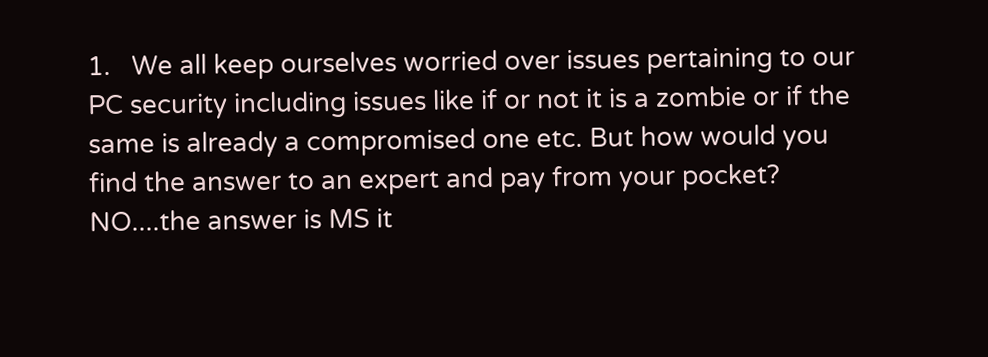1.   We all keep ourselves worried over issues pertaining to our PC security including issues like if or not it is a zombie or if the same is already a compromised one etc. But how would you find the answer to an expert and pay from your pocket? NO....the answer is MS it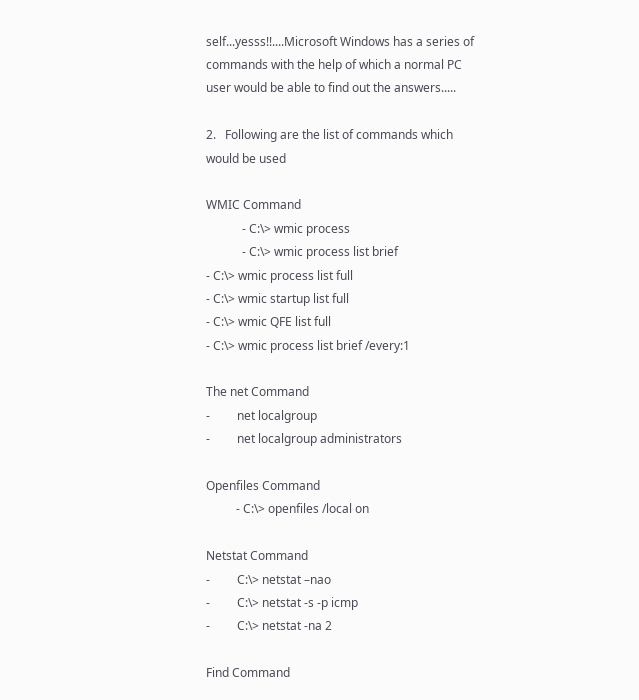self...yesss!!....Microsoft Windows has a series of commands with the help of which a normal PC user would be able to find out the answers.....

2.   Following are the list of commands which would be used

WMIC Command
            - C:\> wmic process
            - C:\> wmic process list brief
- C:\> wmic process list full
- C:\> wmic startup list full
- C:\> wmic QFE list full
- C:\> wmic process list brief /every:1

The net Command
-         net localgroup
-         net localgroup administrators

Openfiles Command
          - C:\> openfiles /local on

Netstat Command
-         C:\> netstat –nao
-         C:\> netstat -s -p icmp
-         C:\> netstat -na 2

Find Command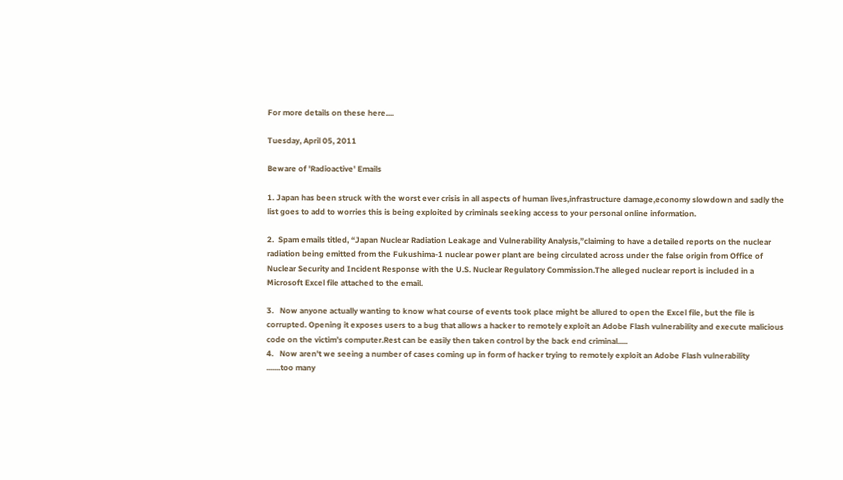For more details on these here....

Tuesday, April 05, 2011

Beware of 'Radioactive' Emails

1. Japan has been struck with the worst ever crisis in all aspects of human lives,infrastructure damage,economy slowdown and sadly the list goes to add to worries this is being exploited by criminals seeking access to your personal online information.

2.  Spam emails titled, “Japan Nuclear Radiation Leakage and Vulnerability Analysis,”claiming to have a detailed reports on the nuclear radiation being emitted from the Fukushima-1 nuclear power plant are being circulated across under the false origin from Office of Nuclear Security and Incident Response with the U.S. Nuclear Regulatory Commission.The alleged nuclear report is included in a Microsoft Excel file attached to the email.

3.   Now anyone actually wanting to know what course of events took place might be allured to open the Excel file, but the file is corrupted. Opening it exposes users to a bug that allows a hacker to remotely exploit an Adobe Flash vulnerability and execute malicious code on the victim’s computer.Rest can be easily then taken control by the back end criminal.....
4.   Now aren't we seeing a number of cases coming up in form of hacker trying to remotely exploit an Adobe Flash vulnerability
.......too many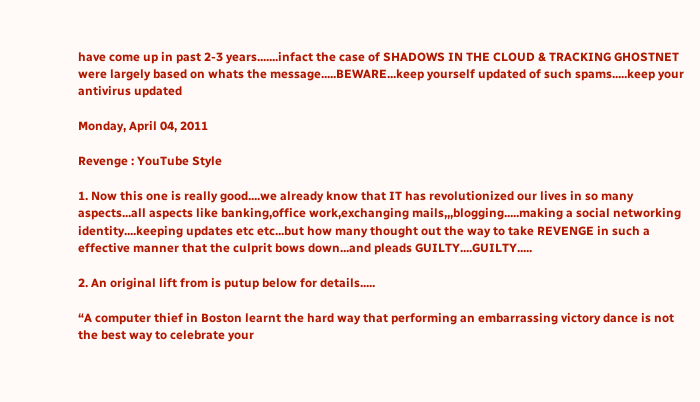have come up in past 2-3 years.......infact the case of SHADOWS IN THE CLOUD & TRACKING GHOSTNET were largely based on whats the message.....BEWARE...keep yourself updated of such spams.....keep your antivirus updated

Monday, April 04, 2011

Revenge : YouTube Style

1. Now this one is really good....we already know that IT has revolutionized our lives in so many aspects...all aspects like banking,office work,exchanging mails,,,blogging.....making a social networking identity....keeping updates etc etc...but how many thought out the way to take REVENGE in such a effective manner that the culprit bows down...and pleads GUILTY....GUILTY.....

2. An original lift from is putup below for details.....

“A computer thief in Boston learnt the hard way that performing an embarrassing victory dance is not the best way to celebrate your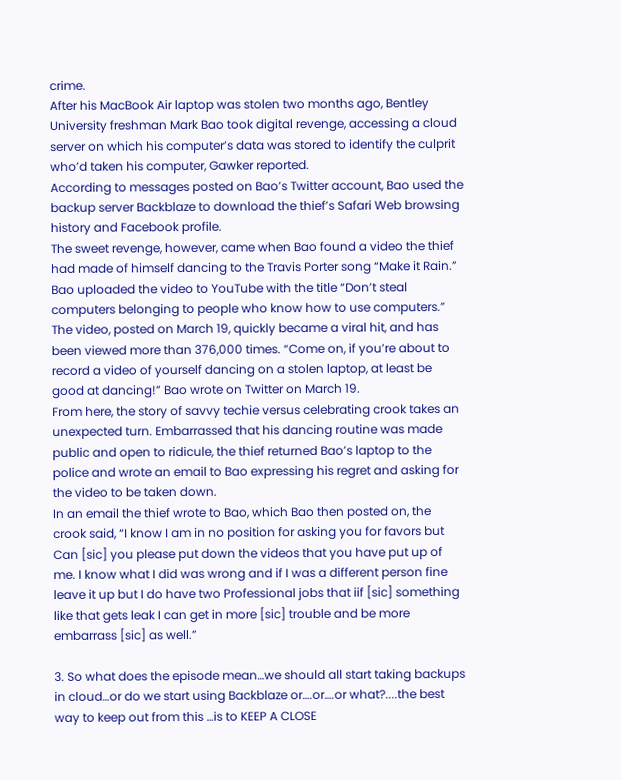crime.
After his MacBook Air laptop was stolen two months ago, Bentley University freshman Mark Bao took digital revenge, accessing a cloud server on which his computer’s data was stored to identify the culprit who’d taken his computer, Gawker reported.
According to messages posted on Bao’s Twitter account, Bao used the backup server Backblaze to download the thief’s Safari Web browsing history and Facebook profile.
The sweet revenge, however, came when Bao found a video the thief had made of himself dancing to the Travis Porter song “Make it Rain.” Bao uploaded the video to YouTube with the title “Don’t steal computers belonging to people who know how to use computers.”
The video, posted on March 19, quickly became a viral hit, and has been viewed more than 376,000 times. “Come on, if you’re about to record a video of yourself dancing on a stolen laptop, at least be good at dancing!” Bao wrote on Twitter on March 19.
From here, the story of savvy techie versus celebrating crook takes an unexpected turn. Embarrassed that his dancing routine was made public and open to ridicule, the thief returned Bao’s laptop to the police and wrote an email to Bao expressing his regret and asking for the video to be taken down.
In an email the thief wrote to Bao, which Bao then posted on, the crook said, “I know I am in no position for asking you for favors but Can [sic] you please put down the videos that you have put up of me. I know what I did was wrong and if I was a different person fine leave it up but I do have two Professional jobs that iif [sic] something like that gets leak I can get in more [sic] trouble and be more embarrass [sic] as well.”

3. So what does the episode mean…we should all start taking backups in cloud…or do we start using Backblaze or….or….or what?....the best way to keep out from this …is to KEEP A CLOSE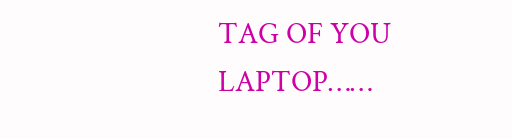TAG OF YOU LAPTOP……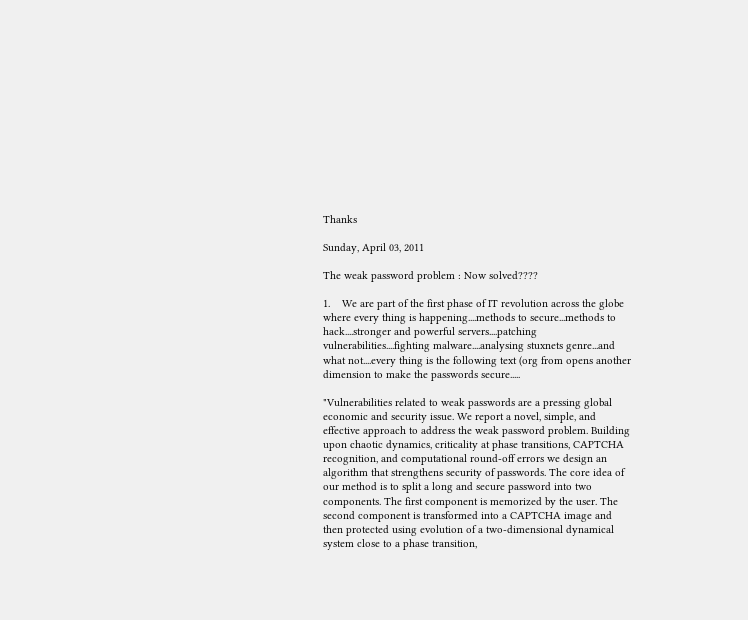Thanks

Sunday, April 03, 2011

The weak password problem : Now solved????

1.    We are part of the first phase of IT revolution across the globe where every thing is happening....methods to secure...methods to hack....stronger and powerful servers....patching vulnerabilities....fighting malware....analysing stuxnets genre...and what not....every thing is the following text (org from opens another dimension to make the passwords secure.....

"Vulnerabilities related to weak passwords are a pressing global economic and security issue. We report a novel, simple, and effective approach to address the weak password problem. Building upon chaotic dynamics, criticality at phase transitions, CAPTCHA recognition, and computational round-off errors we design an algorithm that strengthens security of passwords. The core idea of our method is to split a long and secure password into two components. The first component is memorized by the user. The second component is transformed into a CAPTCHA image and then protected using evolution of a two-dimensional dynamical system close to a phase transition,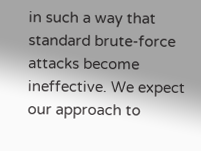in such a way that standard brute-force attacks become ineffective. We expect our approach to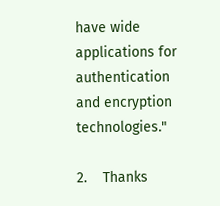have wide applications for authentication and encryption technologies."

2.    Thanks